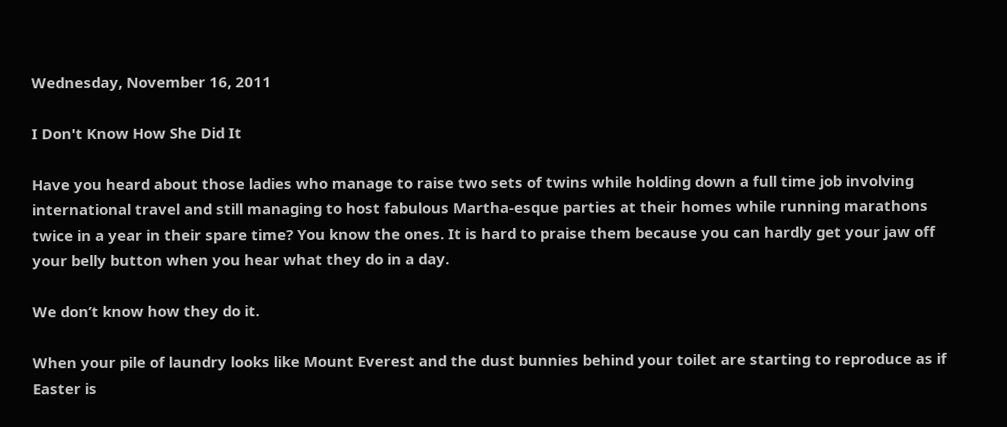Wednesday, November 16, 2011

I Don't Know How She Did It

Have you heard about those ladies who manage to raise two sets of twins while holding down a full time job involving international travel and still managing to host fabulous Martha-esque parties at their homes while running marathons twice in a year in their spare time? You know the ones. It is hard to praise them because you can hardly get your jaw off your belly button when you hear what they do in a day.

We don’t know how they do it.

When your pile of laundry looks like Mount Everest and the dust bunnies behind your toilet are starting to reproduce as if Easter is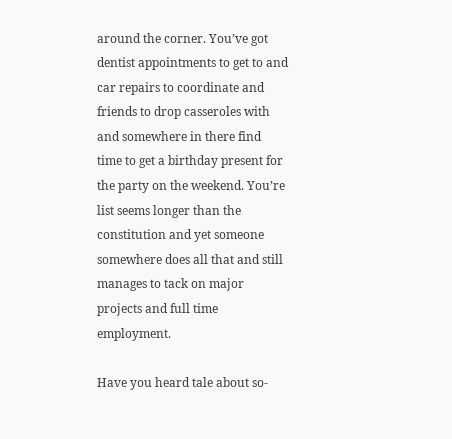around the corner. You’ve got dentist appointments to get to and car repairs to coordinate and friends to drop casseroles with and somewhere in there find time to get a birthday present for the party on the weekend. You’re list seems longer than the constitution and yet someone somewhere does all that and still manages to tack on major projects and full time employment.

Have you heard tale about so-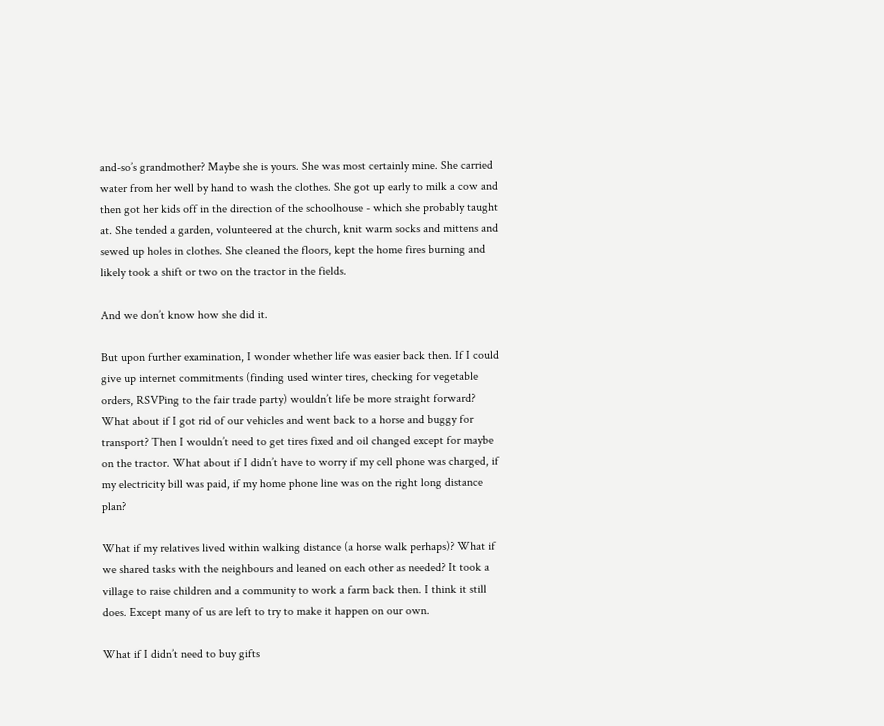and-so’s grandmother? Maybe she is yours. She was most certainly mine. She carried water from her well by hand to wash the clothes. She got up early to milk a cow and then got her kids off in the direction of the schoolhouse - which she probably taught at. She tended a garden, volunteered at the church, knit warm socks and mittens and sewed up holes in clothes. She cleaned the floors, kept the home fires burning and likely took a shift or two on the tractor in the fields.

And we don’t know how she did it.

But upon further examination, I wonder whether life was easier back then. If I could give up internet commitments (finding used winter tires, checking for vegetable orders, RSVPing to the fair trade party) wouldn’t life be more straight forward? What about if I got rid of our vehicles and went back to a horse and buggy for transport? Then I wouldn’t need to get tires fixed and oil changed except for maybe on the tractor. What about if I didn’t have to worry if my cell phone was charged, if my electricity bill was paid, if my home phone line was on the right long distance plan?

What if my relatives lived within walking distance (a horse walk perhaps)? What if we shared tasks with the neighbours and leaned on each other as needed? It took a village to raise children and a community to work a farm back then. I think it still does. Except many of us are left to try to make it happen on our own.

What if I didn’t need to buy gifts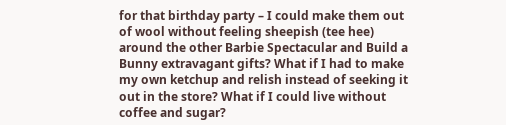for that birthday party – I could make them out of wool without feeling sheepish (tee hee) around the other Barbie Spectacular and Build a Bunny extravagant gifts? What if I had to make my own ketchup and relish instead of seeking it out in the store? What if I could live without coffee and sugar?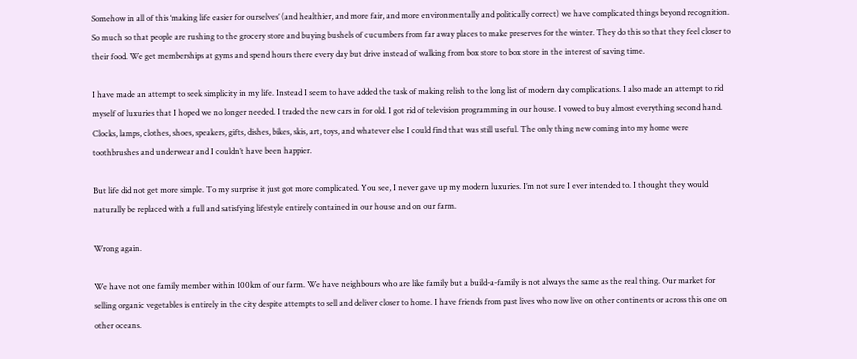Somehow in all of this ‘making life easier for ourselves’ (and healthier, and more fair, and more environmentally and politically correct) we have complicated things beyond recognition. So much so that people are rushing to the grocery store and buying bushels of cucumbers from far away places to make preserves for the winter. They do this so that they feel closer to their food. We get memberships at gyms and spend hours there every day but drive instead of walking from box store to box store in the interest of saving time.

I have made an attempt to seek simplicity in my life. Instead I seem to have added the task of making relish to the long list of modern day complications. I also made an attempt to rid myself of luxuries that I hoped we no longer needed. I traded the new cars in for old. I got rid of television programming in our house. I vowed to buy almost everything second hand. Clocks, lamps, clothes, shoes, speakers, gifts, dishes, bikes, skis, art, toys, and whatever else I could find that was still useful. The only thing new coming into my home were toothbrushes and underwear and I couldn’t have been happier.

But life did not get more simple. To my surprise it just got more complicated. You see, I never gave up my modern luxuries. I’m not sure I ever intended to. I thought they would naturally be replaced with a full and satisfying lifestyle entirely contained in our house and on our farm.

Wrong again.

We have not one family member within 100km of our farm. We have neighbours who are like family but a build-a-family is not always the same as the real thing. Our market for selling organic vegetables is entirely in the city despite attempts to sell and deliver closer to home. I have friends from past lives who now live on other continents or across this one on other oceans.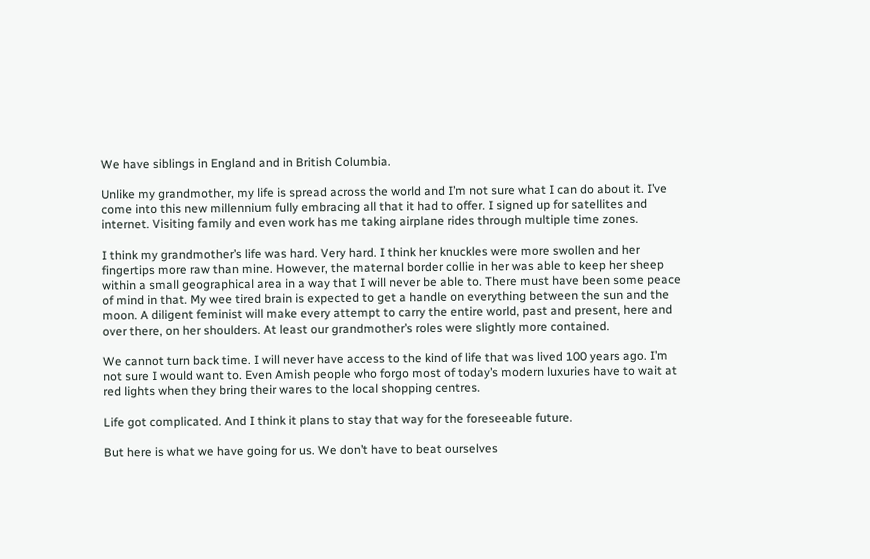We have siblings in England and in British Columbia.

Unlike my grandmother, my life is spread across the world and I’m not sure what I can do about it. I’ve come into this new millennium fully embracing all that it had to offer. I signed up for satellites and internet. Visiting family and even work has me taking airplane rides through multiple time zones.

I think my grandmother’s life was hard. Very hard. I think her knuckles were more swollen and her fingertips more raw than mine. However, the maternal border collie in her was able to keep her sheep within a small geographical area in a way that I will never be able to. There must have been some peace of mind in that. My wee tired brain is expected to get a handle on everything between the sun and the moon. A diligent feminist will make every attempt to carry the entire world, past and present, here and over there, on her shoulders. At least our grandmother’s roles were slightly more contained.

We cannot turn back time. I will never have access to the kind of life that was lived 100 years ago. I’m not sure I would want to. Even Amish people who forgo most of today’s modern luxuries have to wait at red lights when they bring their wares to the local shopping centres.

Life got complicated. And I think it plans to stay that way for the foreseeable future.

But here is what we have going for us. We don’t have to beat ourselves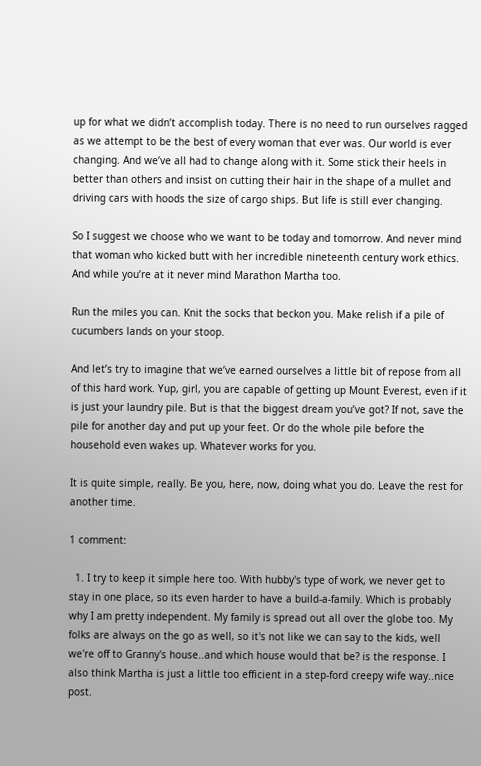up for what we didn’t accomplish today. There is no need to run ourselves ragged as we attempt to be the best of every woman that ever was. Our world is ever changing. And we’ve all had to change along with it. Some stick their heels in better than others and insist on cutting their hair in the shape of a mullet and driving cars with hoods the size of cargo ships. But life is still ever changing.

So I suggest we choose who we want to be today and tomorrow. And never mind that woman who kicked butt with her incredible nineteenth century work ethics. And while you’re at it never mind Marathon Martha too.

Run the miles you can. Knit the socks that beckon you. Make relish if a pile of cucumbers lands on your stoop.

And let’s try to imagine that we’ve earned ourselves a little bit of repose from all of this hard work. Yup, girl, you are capable of getting up Mount Everest, even if it is just your laundry pile. But is that the biggest dream you’ve got? If not, save the pile for another day and put up your feet. Or do the whole pile before the household even wakes up. Whatever works for you.

It is quite simple, really. Be you, here, now, doing what you do. Leave the rest for another time.

1 comment:

  1. I try to keep it simple here too. With hubby's type of work, we never get to stay in one place, so its even harder to have a build-a-family. Which is probably why I am pretty independent. My family is spread out all over the globe too. My folks are always on the go as well, so it's not like we can say to the kids, well we're off to Granny's house..and which house would that be? is the response. I also think Martha is just a little too efficient in a step-ford creepy wife way..nice post.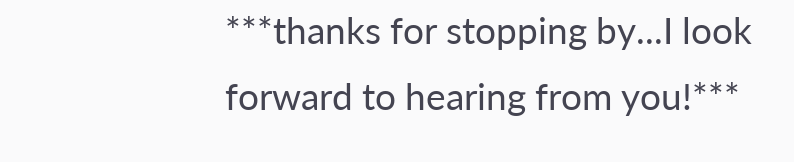***thanks for stopping by...I look forward to hearing from you!***